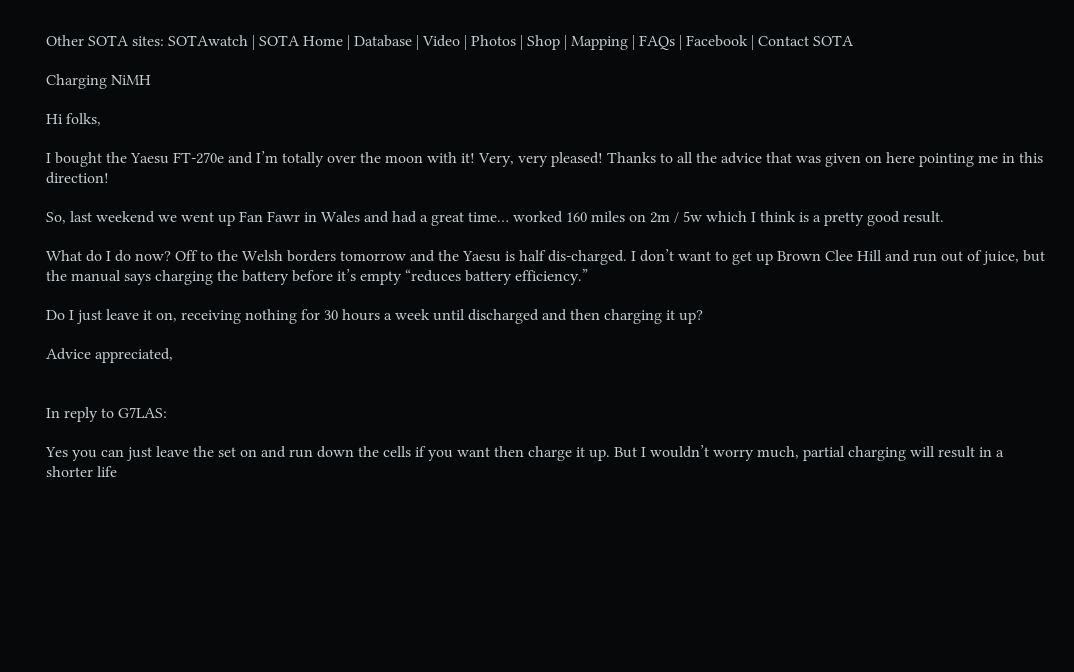Other SOTA sites: SOTAwatch | SOTA Home | Database | Video | Photos | Shop | Mapping | FAQs | Facebook | Contact SOTA

Charging NiMH

Hi folks,

I bought the Yaesu FT-270e and I’m totally over the moon with it! Very, very pleased! Thanks to all the advice that was given on here pointing me in this direction!

So, last weekend we went up Fan Fawr in Wales and had a great time… worked 160 miles on 2m / 5w which I think is a pretty good result.

What do I do now? Off to the Welsh borders tomorrow and the Yaesu is half dis-charged. I don’t want to get up Brown Clee Hill and run out of juice, but the manual says charging the battery before it’s empty “reduces battery efficiency.”

Do I just leave it on, receiving nothing for 30 hours a week until discharged and then charging it up?

Advice appreciated,


In reply to G7LAS:

Yes you can just leave the set on and run down the cells if you want then charge it up. But I wouldn’t worry much, partial charging will result in a shorter life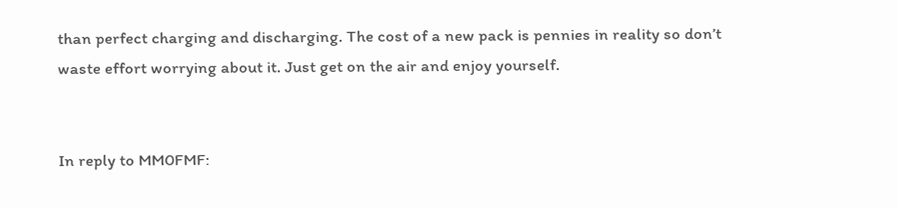than perfect charging and discharging. The cost of a new pack is pennies in reality so don’t waste effort worrying about it. Just get on the air and enjoy yourself.


In reply to MM0FMF: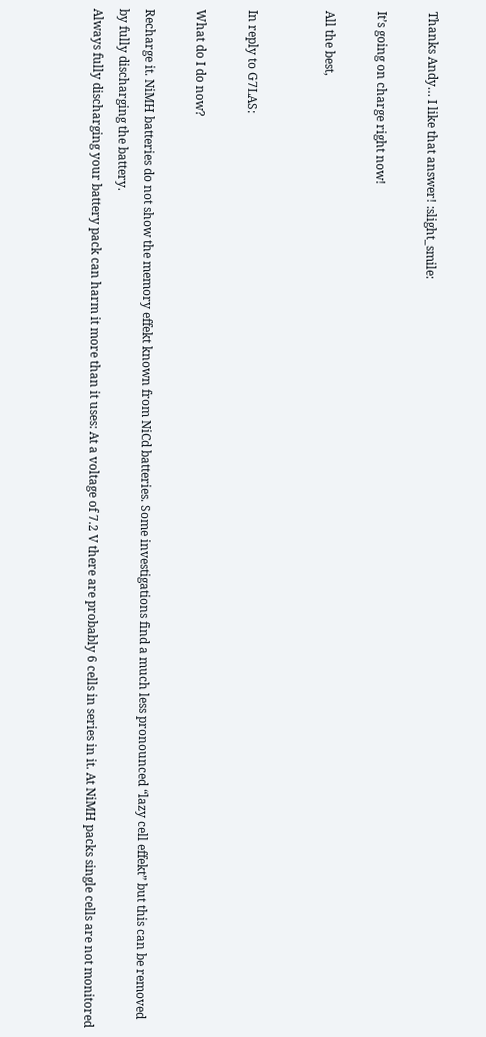Thanks Andy… I like that answer! :slight_smile:

It’s going on charge right now!

All the best,


In reply to G7LAS:

What do I do now?

Recharge it. NiMH batteries do not show the memory effekt known from NiCd batteries. Some investigations find a much less pronounced “lazy cell effekt” but this can be removed by fully discharging the battery.
Always fully discharging your battery pack can harm it more than it uses: At a voltage of 7.2 V there are probably 6 cells in series in it. At NiMH packs single cells are not monitored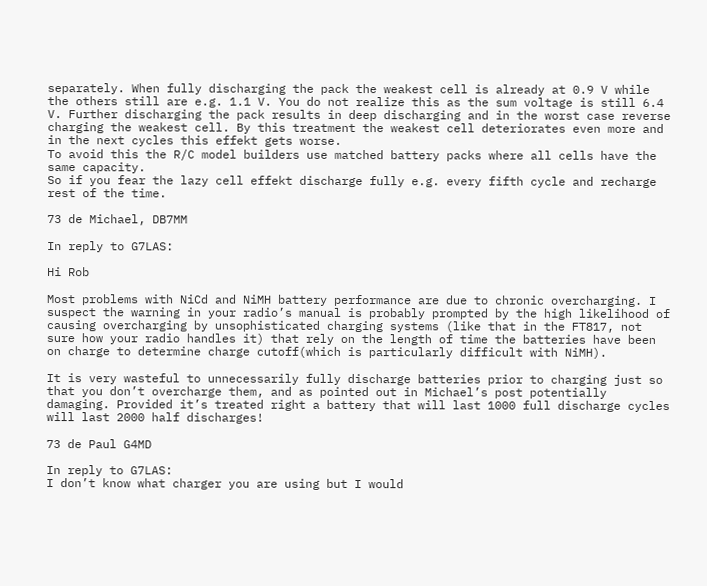separately. When fully discharging the pack the weakest cell is already at 0.9 V while the others still are e.g. 1.1 V. You do not realize this as the sum voltage is still 6.4 V. Further discharging the pack results in deep discharging and in the worst case reverse charging the weakest cell. By this treatment the weakest cell deteriorates even more and in the next cycles this effekt gets worse.
To avoid this the R/C model builders use matched battery packs where all cells have the same capacity.
So if you fear the lazy cell effekt discharge fully e.g. every fifth cycle and recharge rest of the time.

73 de Michael, DB7MM

In reply to G7LAS:

Hi Rob

Most problems with NiCd and NiMH battery performance are due to chronic overcharging. I suspect the warning in your radio’s manual is probably prompted by the high likelihood of causing overcharging by unsophisticated charging systems (like that in the FT817, not sure how your radio handles it) that rely on the length of time the batteries have been on charge to determine charge cutoff(which is particularly difficult with NiMH).

It is very wasteful to unnecessarily fully discharge batteries prior to charging just so that you don’t overcharge them, and as pointed out in Michael’s post potentially damaging. Provided it’s treated right a battery that will last 1000 full discharge cycles will last 2000 half discharges!

73 de Paul G4MD

In reply to G7LAS:
I don’t know what charger you are using but I would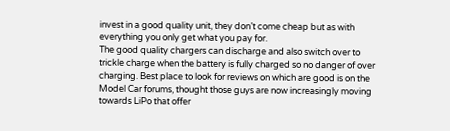invest in a good quality unit, they don’t come cheap but as with everything you only get what you pay for.
The good quality chargers can discharge and also switch over to trickle charge when the battery is fully charged so no danger of over charging. Best place to look for reviews on which are good is on the Model Car forums, thought those guys are now increasingly moving towards LiPo that offer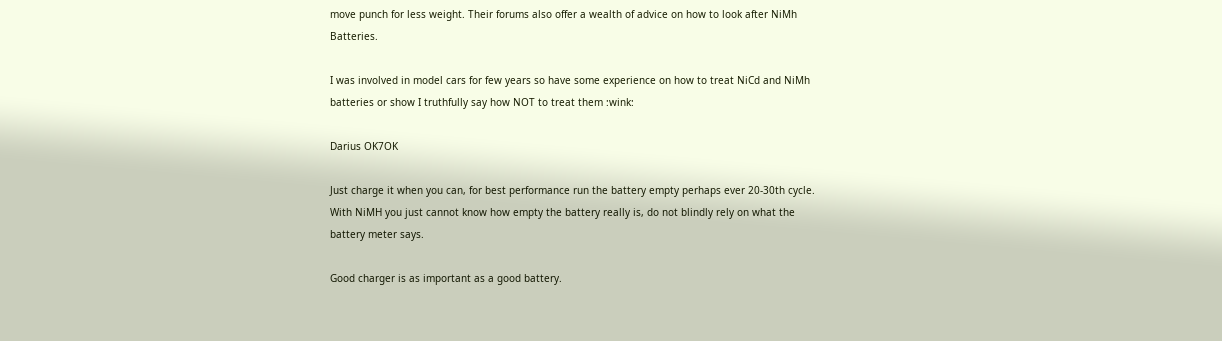move punch for less weight. Their forums also offer a wealth of advice on how to look after NiMh Batteries.

I was involved in model cars for few years so have some experience on how to treat NiCd and NiMh batteries or show I truthfully say how NOT to treat them :wink:

Darius OK7OK

Just charge it when you can, for best performance run the battery empty perhaps ever 20-30th cycle.
With NiMH you just cannot know how empty the battery really is, do not blindly rely on what the battery meter says.

Good charger is as important as a good battery.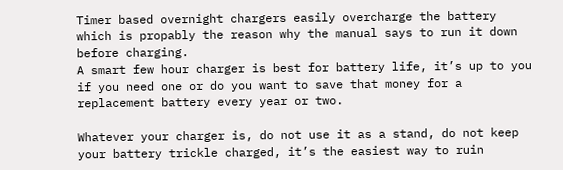Timer based overnight chargers easily overcharge the battery which is propably the reason why the manual says to run it down before charging.
A smart few hour charger is best for battery life, it’s up to you if you need one or do you want to save that money for a replacement battery every year or two.

Whatever your charger is, do not use it as a stand, do not keep your battery trickle charged, it’s the easiest way to ruin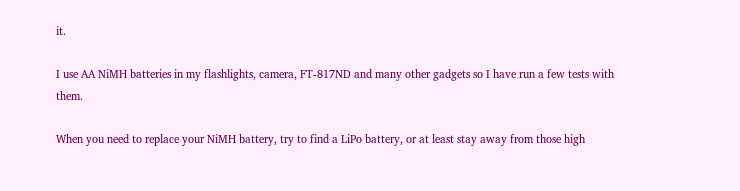it.

I use AA NiMH batteries in my flashlights, camera, FT-817ND and many other gadgets so I have run a few tests with them.

When you need to replace your NiMH battery, try to find a LiPo battery, or at least stay away from those high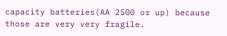capacity batteries(AA 2500 or up) because those are very very fragile.